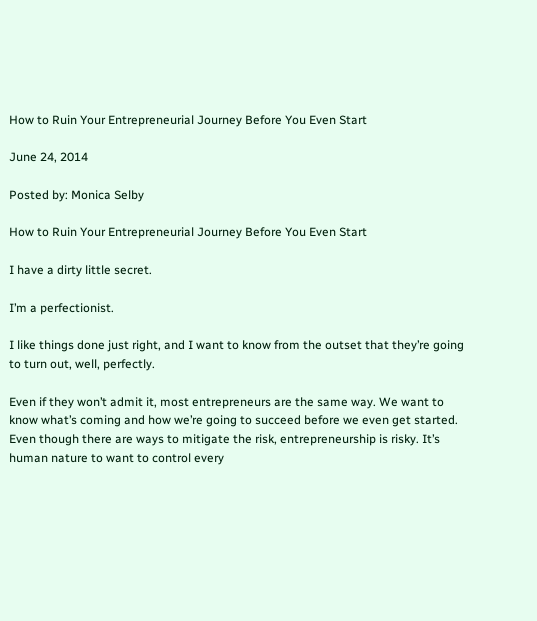How to Ruin Your Entrepreneurial Journey Before You Even Start

June 24, 2014

Posted by: Monica Selby

How to Ruin Your Entrepreneurial Journey Before You Even Start

I have a dirty little secret.

I’m a perfectionist.

I like things done just right, and I want to know from the outset that they’re going to turn out, well, perfectly.

Even if they won’t admit it, most entrepreneurs are the same way. We want to know what’s coming and how we’re going to succeed before we even get started. Even though there are ways to mitigate the risk, entrepreneurship is risky. It’s human nature to want to control every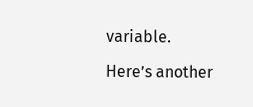variable.

Here’s another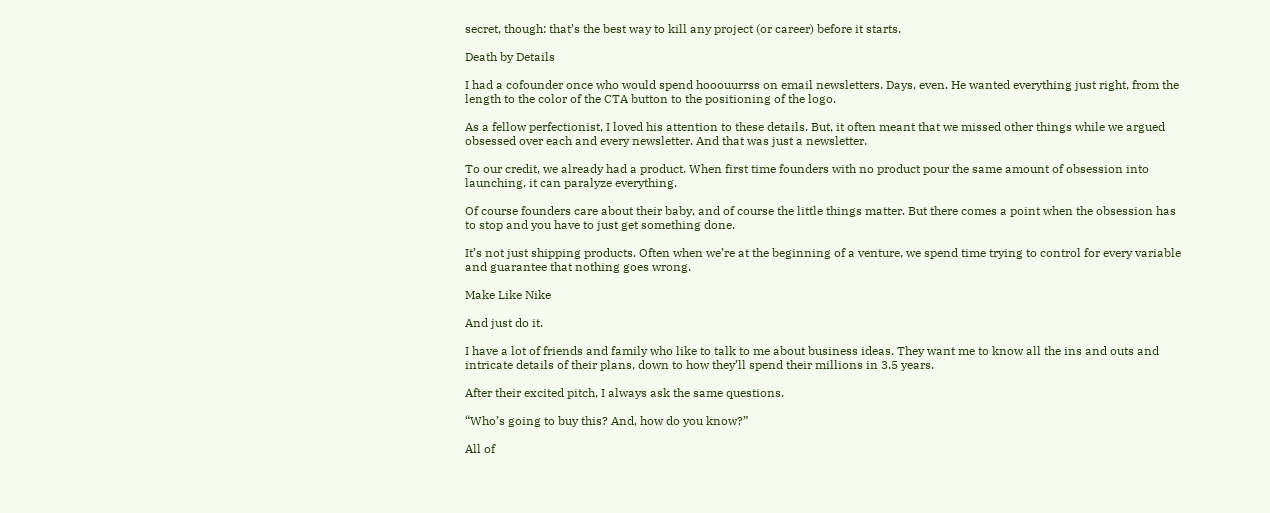secret, though: that’s the best way to kill any project (or career) before it starts.

Death by Details

I had a cofounder once who would spend hooouurrss on email newsletters. Days, even. He wanted everything just right, from the length to the color of the CTA button to the positioning of the logo.

As a fellow perfectionist, I loved his attention to these details. But, it often meant that we missed other things while we argued obsessed over each and every newsletter. And that was just a newsletter.

To our credit, we already had a product. When first time founders with no product pour the same amount of obsession into launching, it can paralyze everything.

Of course founders care about their baby, and of course the little things matter. But there comes a point when the obsession has to stop and you have to just get something done.

It’s not just shipping products. Often when we’re at the beginning of a venture, we spend time trying to control for every variable and guarantee that nothing goes wrong.

Make Like Nike

And just do it.

I have a lot of friends and family who like to talk to me about business ideas. They want me to know all the ins and outs and intricate details of their plans, down to how they’ll spend their millions in 3.5 years.

After their excited pitch, I always ask the same questions.

“Who’s going to buy this? And, how do you know?”

All of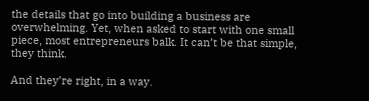the details that go into building a business are overwhelming. Yet, when asked to start with one small piece, most entrepreneurs balk. It can’t be that simple, they think.

And they’re right, in a way.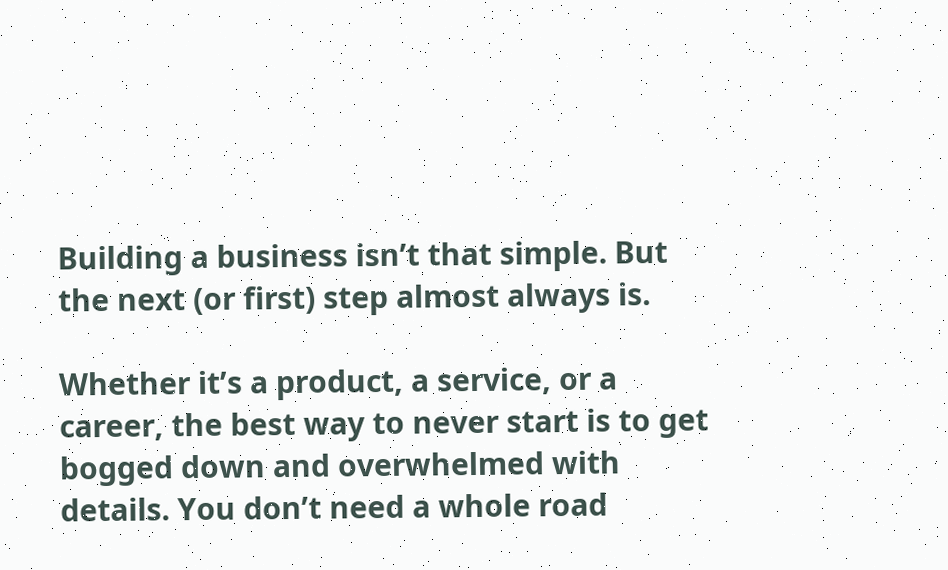Building a business isn’t that simple. But the next (or first) step almost always is.

Whether it’s a product, a service, or a career, the best way to never start is to get bogged down and overwhelmed with details. You don’t need a whole road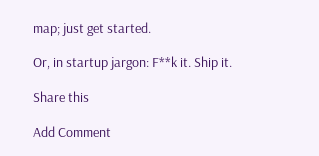map; just get started.

Or, in startup jargon: F**k it. Ship it.

Share this

Add Comment